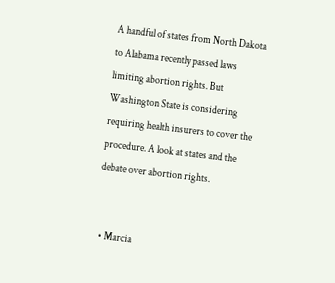A handful of states from North Dakota to Alabama recently passed laws limiting abortion rights. But Washington State is considering requiring health insurers to cover the procedure. A look at states and the debate over abortion rights.


  • Marcia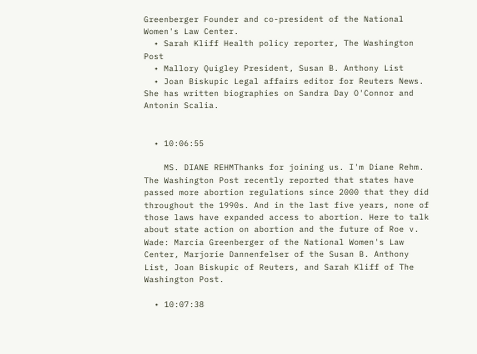Greenberger Founder and co-president of the National Women's Law Center.
  • Sarah Kliff Health policy reporter, The Washington Post
  • Mallory Quigley President, Susan B. Anthony List
  • Joan Biskupic Legal affairs editor for Reuters News. She has written biographies on Sandra Day O'Connor and Antonin Scalia.


  • 10:06:55

    MS. DIANE REHMThanks for joining us. I'm Diane Rehm. The Washington Post recently reported that states have passed more abortion regulations since 2000 that they did throughout the 1990s. And in the last five years, none of those laws have expanded access to abortion. Here to talk about state action on abortion and the future of Roe v. Wade: Marcia Greenberger of the National Women's Law Center, Marjorie Dannenfelser of the Susan B. Anthony List, Joan Biskupic of Reuters, and Sarah Kliff of The Washington Post.

  • 10:07:38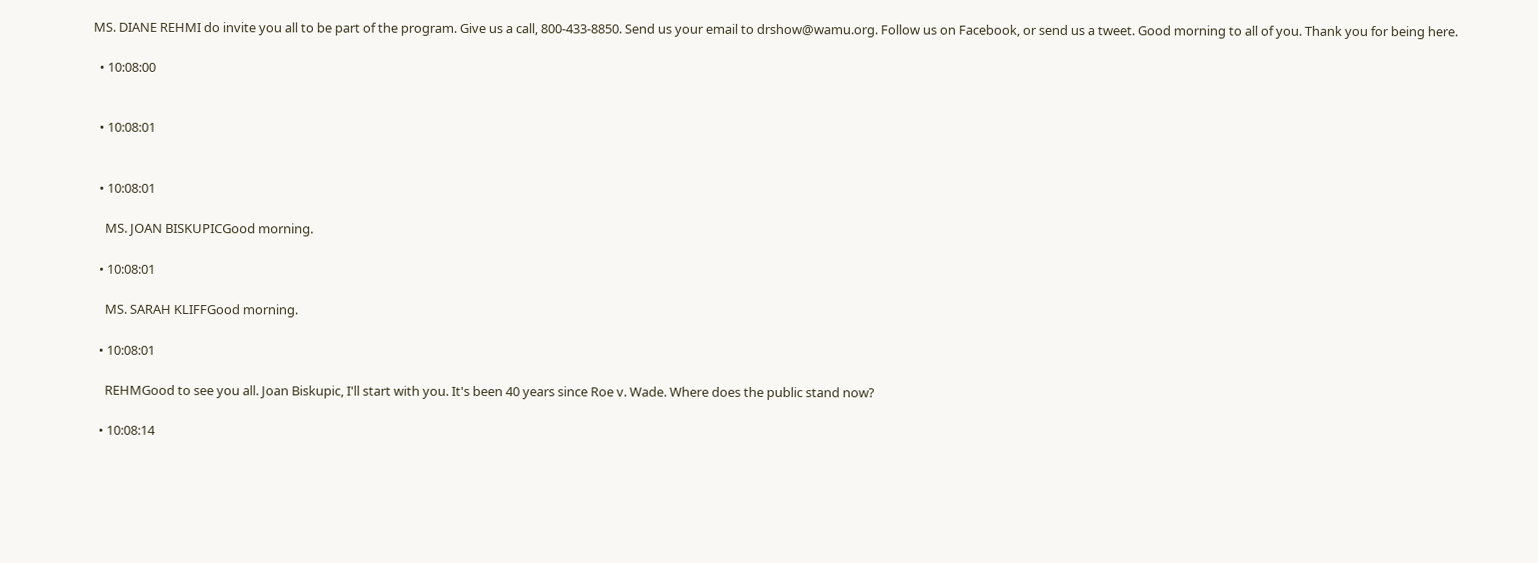MS. DIANE REHMI do invite you all to be part of the program. Give us a call, 800-433-8850. Send us your email to drshow@wamu.org. Follow us on Facebook, or send us a tweet. Good morning to all of you. Thank you for being here.

  • 10:08:00


  • 10:08:01


  • 10:08:01

    MS. JOAN BISKUPICGood morning.

  • 10:08:01

    MS. SARAH KLIFFGood morning.

  • 10:08:01

    REHMGood to see you all. Joan Biskupic, I'll start with you. It's been 40 years since Roe v. Wade. Where does the public stand now?

  • 10:08:14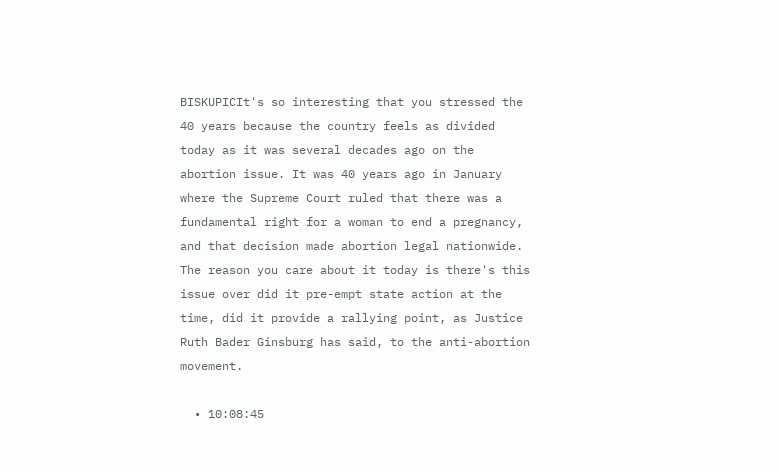BISKUPICIt's so interesting that you stressed the 40 years because the country feels as divided today as it was several decades ago on the abortion issue. It was 40 years ago in January where the Supreme Court ruled that there was a fundamental right for a woman to end a pregnancy, and that decision made abortion legal nationwide. The reason you care about it today is there's this issue over did it pre-empt state action at the time, did it provide a rallying point, as Justice Ruth Bader Ginsburg has said, to the anti-abortion movement.

  • 10:08:45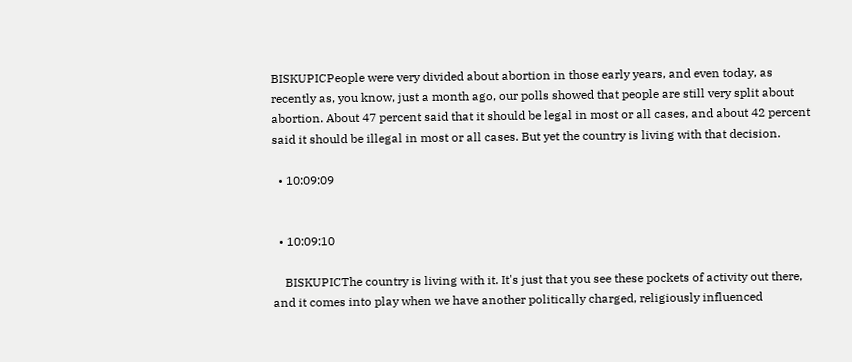BISKUPICPeople were very divided about abortion in those early years, and even today, as recently as, you know, just a month ago, our polls showed that people are still very split about abortion. About 47 percent said that it should be legal in most or all cases, and about 42 percent said it should be illegal in most or all cases. But yet the country is living with that decision.

  • 10:09:09


  • 10:09:10

    BISKUPICThe country is living with it. It's just that you see these pockets of activity out there, and it comes into play when we have another politically charged, religiously influenced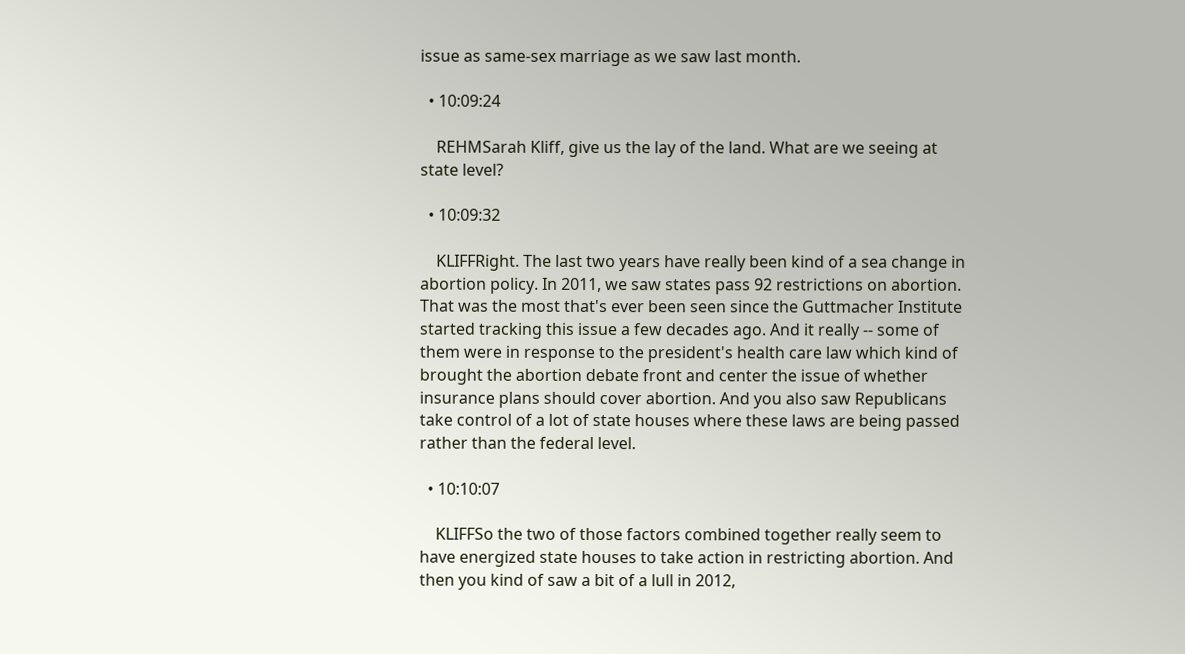issue as same-sex marriage as we saw last month.

  • 10:09:24

    REHMSarah Kliff, give us the lay of the land. What are we seeing at state level?

  • 10:09:32

    KLIFFRight. The last two years have really been kind of a sea change in abortion policy. In 2011, we saw states pass 92 restrictions on abortion. That was the most that's ever been seen since the Guttmacher Institute started tracking this issue a few decades ago. And it really -- some of them were in response to the president's health care law which kind of brought the abortion debate front and center the issue of whether insurance plans should cover abortion. And you also saw Republicans take control of a lot of state houses where these laws are being passed rather than the federal level.

  • 10:10:07

    KLIFFSo the two of those factors combined together really seem to have energized state houses to take action in restricting abortion. And then you kind of saw a bit of a lull in 2012,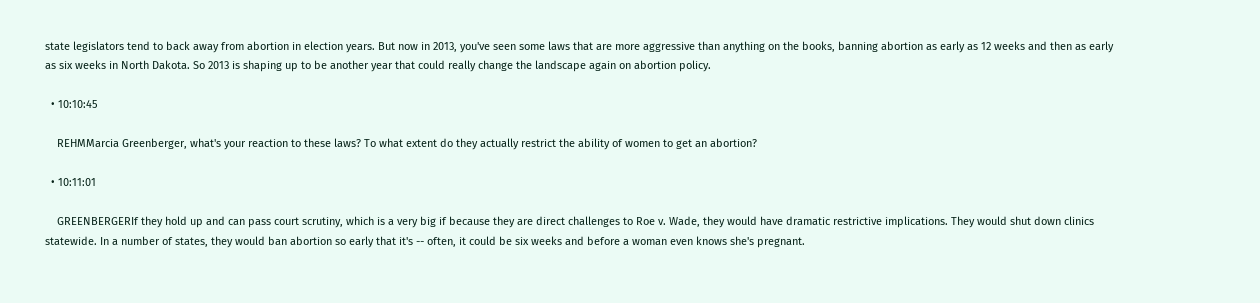state legislators tend to back away from abortion in election years. But now in 2013, you've seen some laws that are more aggressive than anything on the books, banning abortion as early as 12 weeks and then as early as six weeks in North Dakota. So 2013 is shaping up to be another year that could really change the landscape again on abortion policy.

  • 10:10:45

    REHMMarcia Greenberger, what's your reaction to these laws? To what extent do they actually restrict the ability of women to get an abortion?

  • 10:11:01

    GREENBERGERIf they hold up and can pass court scrutiny, which is a very big if because they are direct challenges to Roe v. Wade, they would have dramatic restrictive implications. They would shut down clinics statewide. In a number of states, they would ban abortion so early that it's -- often, it could be six weeks and before a woman even knows she's pregnant.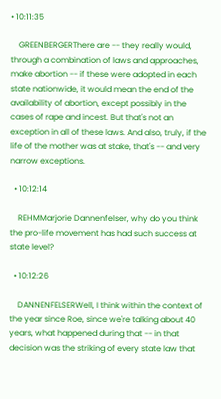• 10:11:35

    GREENBERGERThere are -- they really would, through a combination of laws and approaches, make abortion -- if these were adopted in each state nationwide, it would mean the end of the availability of abortion, except possibly in the cases of rape and incest. But that's not an exception in all of these laws. And also, truly, if the life of the mother was at stake, that's -- and very narrow exceptions.

  • 10:12:14

    REHMMarjorie Dannenfelser, why do you think the pro-life movement has had such success at state level?

  • 10:12:26

    DANNENFELSERWell, I think within the context of the year since Roe, since we're talking about 40 years, what happened during that -- in that decision was the striking of every state law that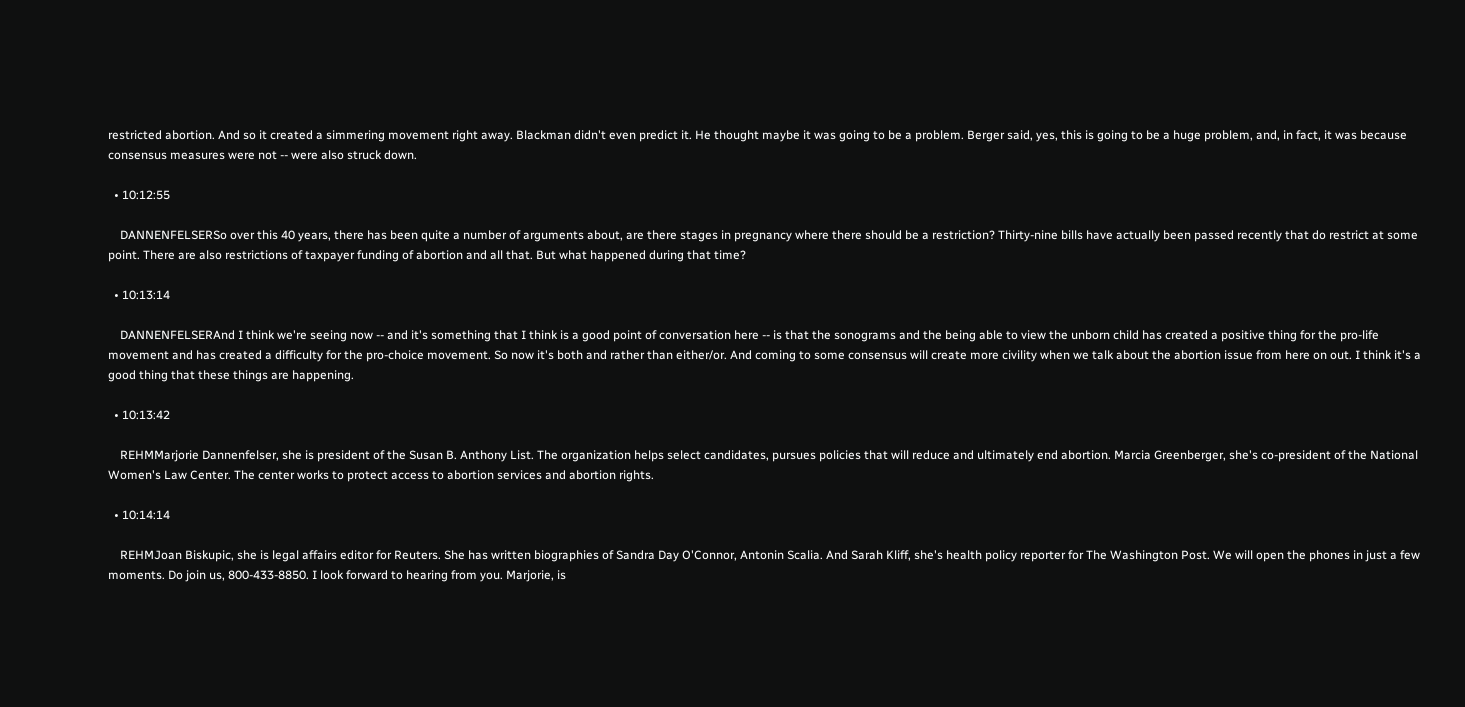restricted abortion. And so it created a simmering movement right away. Blackman didn't even predict it. He thought maybe it was going to be a problem. Berger said, yes, this is going to be a huge problem, and, in fact, it was because consensus measures were not -- were also struck down.

  • 10:12:55

    DANNENFELSERSo over this 40 years, there has been quite a number of arguments about, are there stages in pregnancy where there should be a restriction? Thirty-nine bills have actually been passed recently that do restrict at some point. There are also restrictions of taxpayer funding of abortion and all that. But what happened during that time?

  • 10:13:14

    DANNENFELSERAnd I think we're seeing now -- and it's something that I think is a good point of conversation here -- is that the sonograms and the being able to view the unborn child has created a positive thing for the pro-life movement and has created a difficulty for the pro-choice movement. So now it's both and rather than either/or. And coming to some consensus will create more civility when we talk about the abortion issue from here on out. I think it's a good thing that these things are happening.

  • 10:13:42

    REHMMarjorie Dannenfelser, she is president of the Susan B. Anthony List. The organization helps select candidates, pursues policies that will reduce and ultimately end abortion. Marcia Greenberger, she's co-president of the National Women's Law Center. The center works to protect access to abortion services and abortion rights.

  • 10:14:14

    REHMJoan Biskupic, she is legal affairs editor for Reuters. She has written biographies of Sandra Day O'Connor, Antonin Scalia. And Sarah Kliff, she's health policy reporter for The Washington Post. We will open the phones in just a few moments. Do join us, 800-433-8850. I look forward to hearing from you. Marjorie, is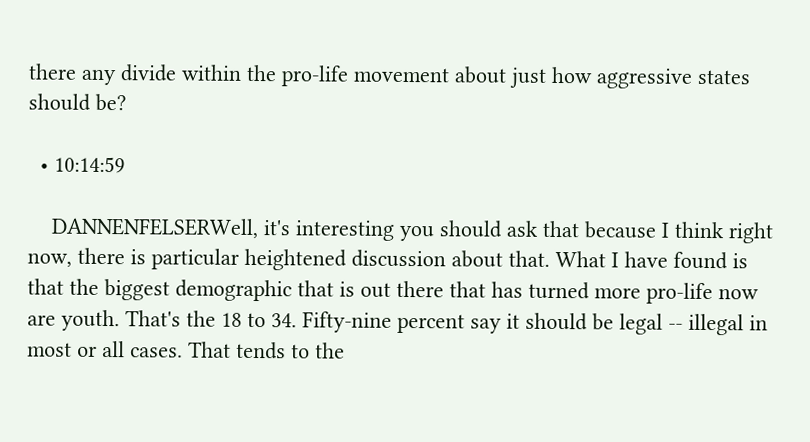there any divide within the pro-life movement about just how aggressive states should be?

  • 10:14:59

    DANNENFELSERWell, it's interesting you should ask that because I think right now, there is particular heightened discussion about that. What I have found is that the biggest demographic that is out there that has turned more pro-life now are youth. That's the 18 to 34. Fifty-nine percent say it should be legal -- illegal in most or all cases. That tends to the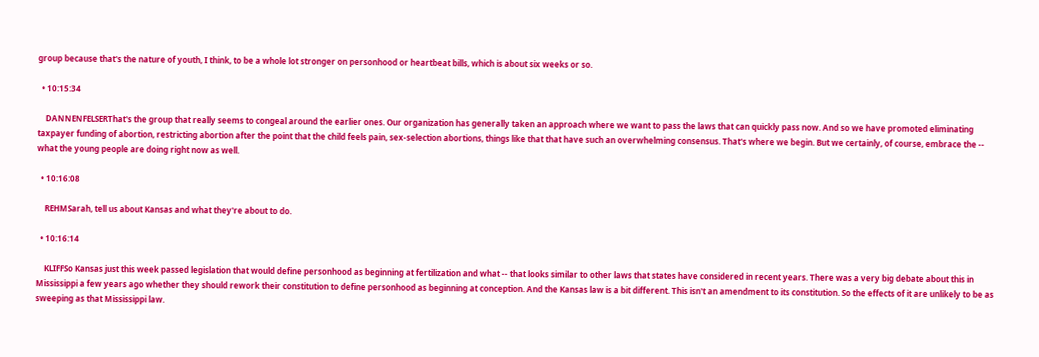group because that's the nature of youth, I think, to be a whole lot stronger on personhood or heartbeat bills, which is about six weeks or so.

  • 10:15:34

    DANNENFELSERThat's the group that really seems to congeal around the earlier ones. Our organization has generally taken an approach where we want to pass the laws that can quickly pass now. And so we have promoted eliminating taxpayer funding of abortion, restricting abortion after the point that the child feels pain, sex-selection abortions, things like that that have such an overwhelming consensus. That's where we begin. But we certainly, of course, embrace the -- what the young people are doing right now as well.

  • 10:16:08

    REHMSarah, tell us about Kansas and what they're about to do.

  • 10:16:14

    KLIFFSo Kansas just this week passed legislation that would define personhood as beginning at fertilization and what -- that looks similar to other laws that states have considered in recent years. There was a very big debate about this in Mississippi a few years ago whether they should rework their constitution to define personhood as beginning at conception. And the Kansas law is a bit different. This isn't an amendment to its constitution. So the effects of it are unlikely to be as sweeping as that Mississippi law.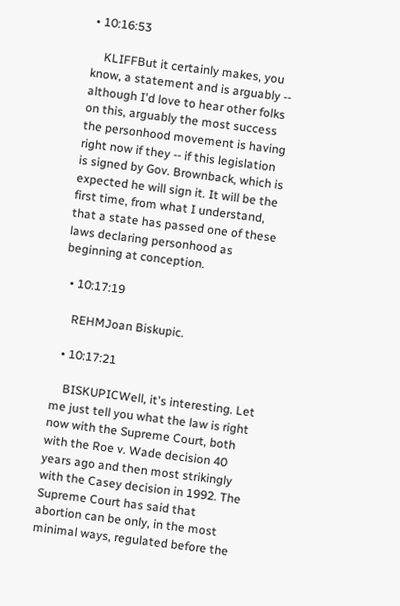• 10:16:53

    KLIFFBut it certainly makes, you know, a statement and is arguably -- although I'd love to hear other folks on this, arguably the most success the personhood movement is having right now if they -- if this legislation is signed by Gov. Brownback, which is expected he will sign it. It will be the first time, from what I understand, that a state has passed one of these laws declaring personhood as beginning at conception.

  • 10:17:19

    REHMJoan Biskupic.

  • 10:17:21

    BISKUPICWell, it's interesting. Let me just tell you what the law is right now with the Supreme Court, both with the Roe v. Wade decision 40 years ago and then most strikingly with the Casey decision in 1992. The Supreme Court has said that abortion can be only, in the most minimal ways, regulated before the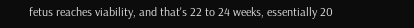fetus reaches viability, and that's 22 to 24 weeks, essentially 20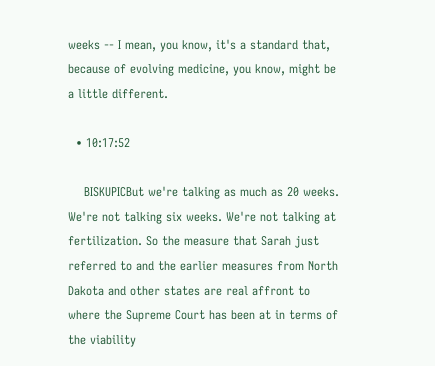weeks -- I mean, you know, it's a standard that, because of evolving medicine, you know, might be a little different.

  • 10:17:52

    BISKUPICBut we're talking as much as 20 weeks. We're not talking six weeks. We're not talking at fertilization. So the measure that Sarah just referred to and the earlier measures from North Dakota and other states are real affront to where the Supreme Court has been at in terms of the viability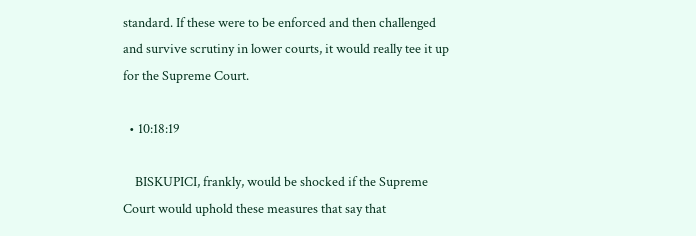standard. If these were to be enforced and then challenged and survive scrutiny in lower courts, it would really tee it up for the Supreme Court.

  • 10:18:19

    BISKUPICI, frankly, would be shocked if the Supreme Court would uphold these measures that say that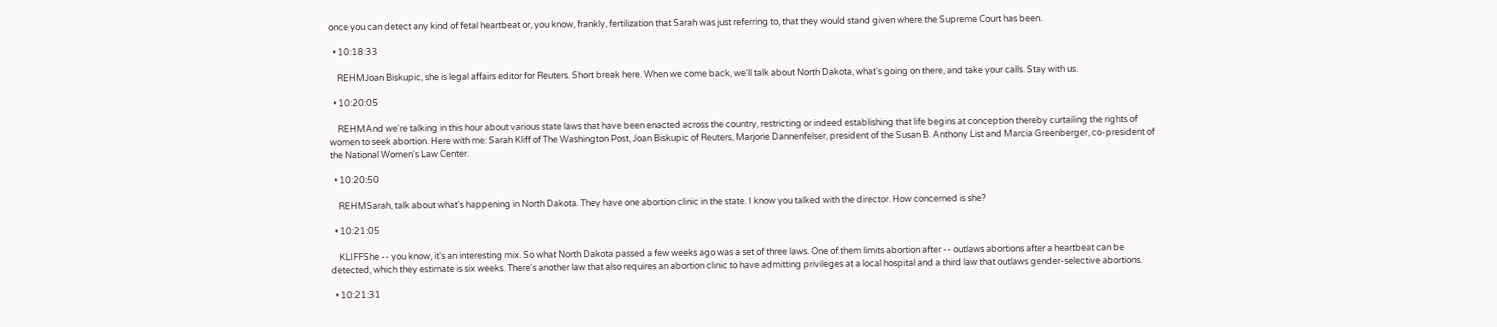once you can detect any kind of fetal heartbeat or, you know, frankly, fertilization that Sarah was just referring to, that they would stand given where the Supreme Court has been.

  • 10:18:33

    REHMJoan Biskupic, she is legal affairs editor for Reuters. Short break here. When we come back, we'll talk about North Dakota, what's going on there, and take your calls. Stay with us.

  • 10:20:05

    REHMAnd we're talking in this hour about various state laws that have been enacted across the country, restricting or indeed establishing that life begins at conception thereby curtailing the rights of women to seek abortion. Here with me: Sarah Kliff of The Washington Post, Joan Biskupic of Reuters, Marjorie Dannenfelser, president of the Susan B. Anthony List and Marcia Greenberger, co-president of the National Women's Law Center.

  • 10:20:50

    REHMSarah, talk about what's happening in North Dakota. They have one abortion clinic in the state. I know you talked with the director. How concerned is she?

  • 10:21:05

    KLIFFShe -- you know, it's an interesting mix. So what North Dakota passed a few weeks ago was a set of three laws. One of them limits abortion after -- outlaws abortions after a heartbeat can be detected, which they estimate is six weeks. There's another law that also requires an abortion clinic to have admitting privileges at a local hospital and a third law that outlaws gender-selective abortions.

  • 10:21:31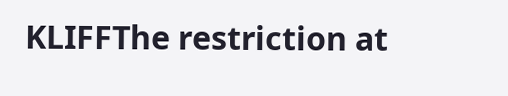KLIFFThe restriction at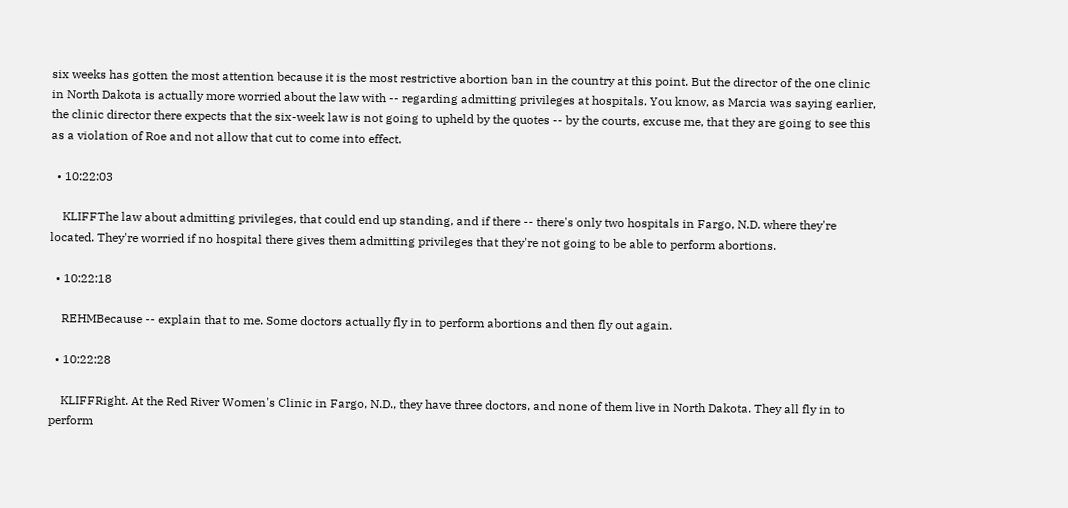six weeks has gotten the most attention because it is the most restrictive abortion ban in the country at this point. But the director of the one clinic in North Dakota is actually more worried about the law with -- regarding admitting privileges at hospitals. You know, as Marcia was saying earlier, the clinic director there expects that the six-week law is not going to upheld by the quotes -- by the courts, excuse me, that they are going to see this as a violation of Roe and not allow that cut to come into effect.

  • 10:22:03

    KLIFFThe law about admitting privileges, that could end up standing, and if there -- there's only two hospitals in Fargo, N.D. where they're located. They're worried if no hospital there gives them admitting privileges that they're not going to be able to perform abortions.

  • 10:22:18

    REHMBecause -- explain that to me. Some doctors actually fly in to perform abortions and then fly out again.

  • 10:22:28

    KLIFFRight. At the Red River Women's Clinic in Fargo, N.D., they have three doctors, and none of them live in North Dakota. They all fly in to perform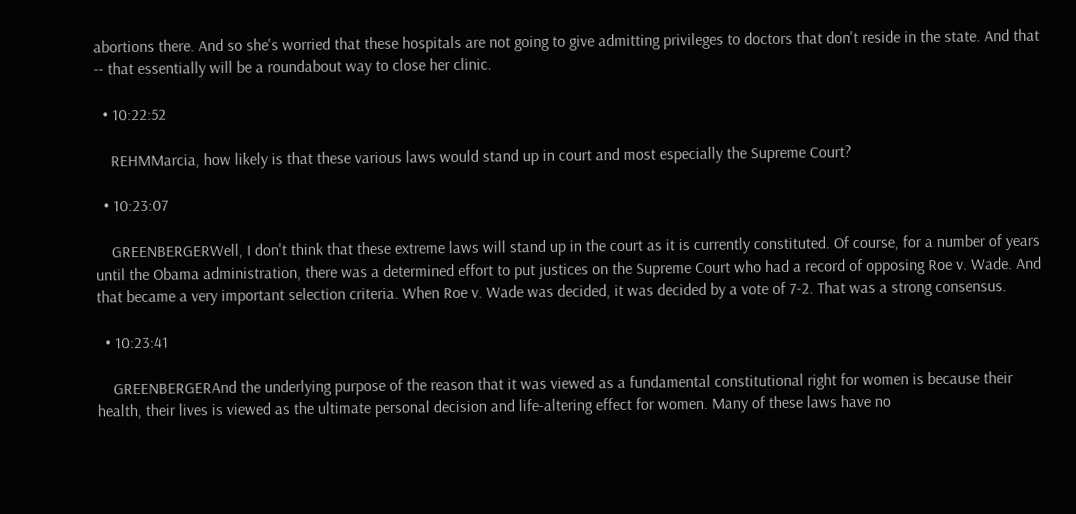abortions there. And so she's worried that these hospitals are not going to give admitting privileges to doctors that don't reside in the state. And that -- that essentially will be a roundabout way to close her clinic.

  • 10:22:52

    REHMMarcia, how likely is that these various laws would stand up in court and most especially the Supreme Court?

  • 10:23:07

    GREENBERGERWell, I don't think that these extreme laws will stand up in the court as it is currently constituted. Of course, for a number of years until the Obama administration, there was a determined effort to put justices on the Supreme Court who had a record of opposing Roe v. Wade. And that became a very important selection criteria. When Roe v. Wade was decided, it was decided by a vote of 7-2. That was a strong consensus.

  • 10:23:41

    GREENBERGERAnd the underlying purpose of the reason that it was viewed as a fundamental constitutional right for women is because their health, their lives is viewed as the ultimate personal decision and life-altering effect for women. Many of these laws have no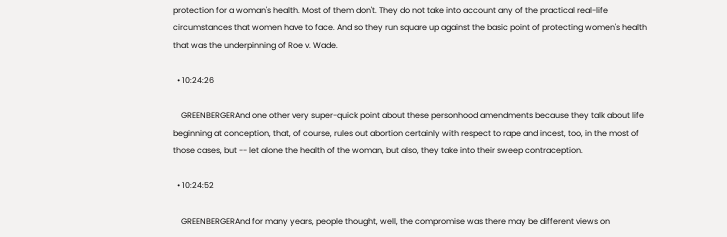protection for a woman's health. Most of them don't. They do not take into account any of the practical real-life circumstances that women have to face. And so they run square up against the basic point of protecting women's health that was the underpinning of Roe v. Wade.

  • 10:24:26

    GREENBERGERAnd one other very super-quick point about these personhood amendments because they talk about life beginning at conception, that, of course, rules out abortion certainly with respect to rape and incest, too, in the most of those cases, but -- let alone the health of the woman, but also, they take into their sweep contraception.

  • 10:24:52

    GREENBERGERAnd for many years, people thought, well, the compromise was there may be different views on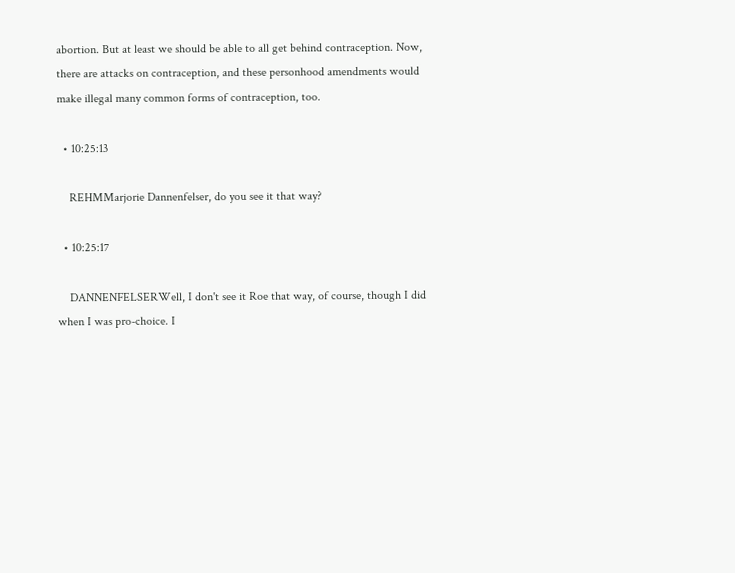abortion. But at least we should be able to all get behind contraception. Now, there are attacks on contraception, and these personhood amendments would make illegal many common forms of contraception, too.

  • 10:25:13

    REHMMarjorie Dannenfelser, do you see it that way?

  • 10:25:17

    DANNENFELSERWell, I don't see it Roe that way, of course, though I did when I was pro-choice. I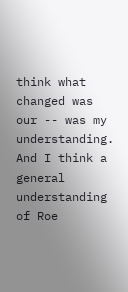think what changed was our -- was my understanding. And I think a general understanding of Roe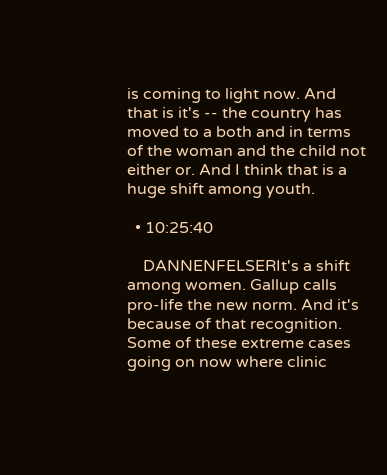is coming to light now. And that is it's -- the country has moved to a both and in terms of the woman and the child not either or. And I think that is a huge shift among youth.

  • 10:25:40

    DANNENFELSERIt's a shift among women. Gallup calls pro-life the new norm. And it's because of that recognition. Some of these extreme cases going on now where clinic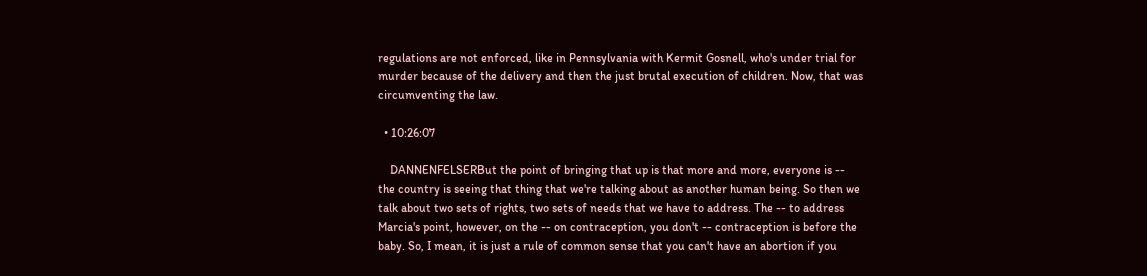regulations are not enforced, like in Pennsylvania with Kermit Gosnell, who's under trial for murder because of the delivery and then the just brutal execution of children. Now, that was circumventing the law.

  • 10:26:07

    DANNENFELSERBut the point of bringing that up is that more and more, everyone is -- the country is seeing that thing that we're talking about as another human being. So then we talk about two sets of rights, two sets of needs that we have to address. The -- to address Marcia's point, however, on the -- on contraception, you don't -- contraception is before the baby. So, I mean, it is just a rule of common sense that you can't have an abortion if you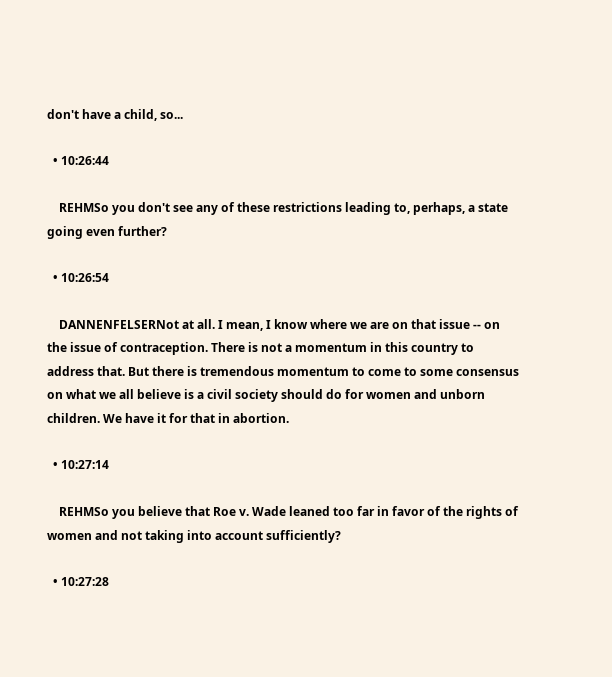don't have a child, so...

  • 10:26:44

    REHMSo you don't see any of these restrictions leading to, perhaps, a state going even further?

  • 10:26:54

    DANNENFELSERNot at all. I mean, I know where we are on that issue -- on the issue of contraception. There is not a momentum in this country to address that. But there is tremendous momentum to come to some consensus on what we all believe is a civil society should do for women and unborn children. We have it for that in abortion.

  • 10:27:14

    REHMSo you believe that Roe v. Wade leaned too far in favor of the rights of women and not taking into account sufficiently?

  • 10:27:28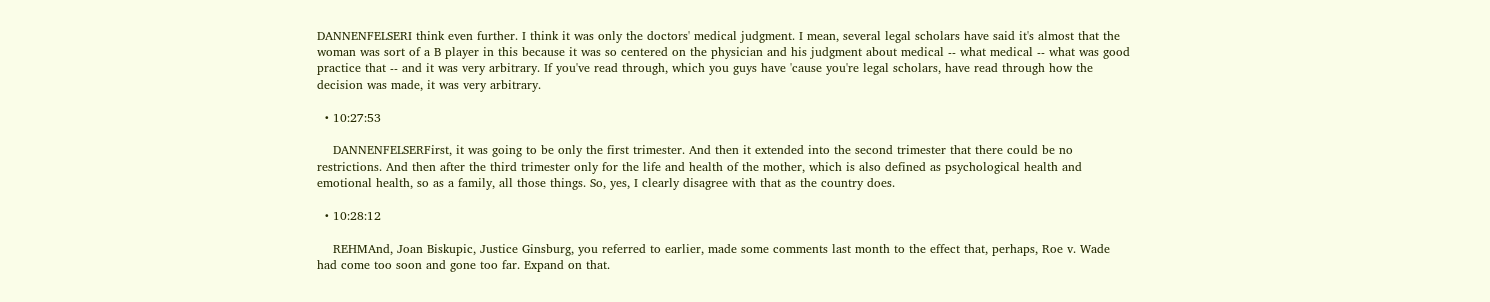DANNENFELSERI think even further. I think it was only the doctors' medical judgment. I mean, several legal scholars have said it's almost that the woman was sort of a B player in this because it was so centered on the physician and his judgment about medical -- what medical -- what was good practice that -- and it was very arbitrary. If you've read through, which you guys have 'cause you're legal scholars, have read through how the decision was made, it was very arbitrary.

  • 10:27:53

    DANNENFELSERFirst, it was going to be only the first trimester. And then it extended into the second trimester that there could be no restrictions. And then after the third trimester only for the life and health of the mother, which is also defined as psychological health and emotional health, so as a family, all those things. So, yes, I clearly disagree with that as the country does.

  • 10:28:12

    REHMAnd, Joan Biskupic, Justice Ginsburg, you referred to earlier, made some comments last month to the effect that, perhaps, Roe v. Wade had come too soon and gone too far. Expand on that.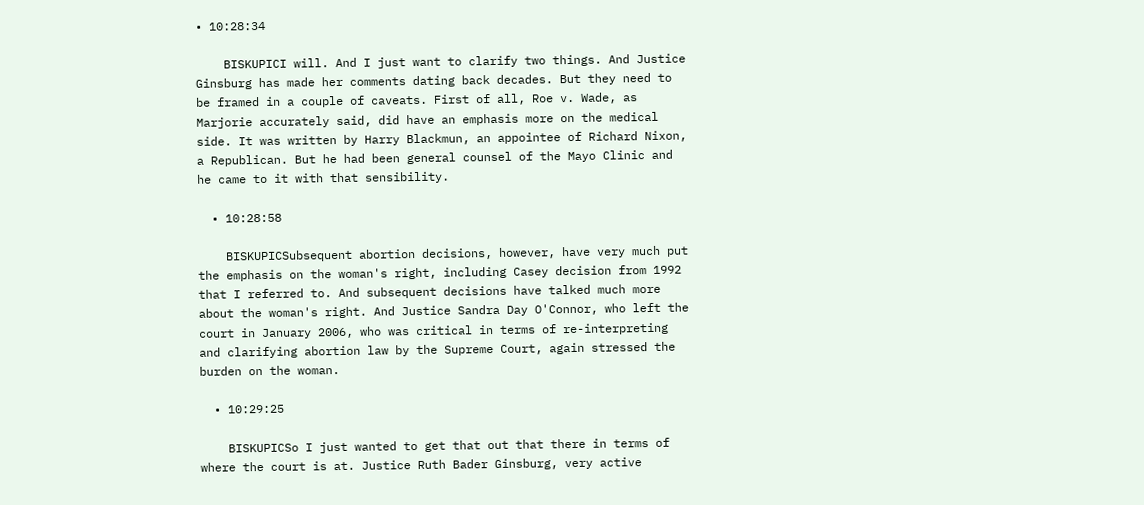• 10:28:34

    BISKUPICI will. And I just want to clarify two things. And Justice Ginsburg has made her comments dating back decades. But they need to be framed in a couple of caveats. First of all, Roe v. Wade, as Marjorie accurately said, did have an emphasis more on the medical side. It was written by Harry Blackmun, an appointee of Richard Nixon, a Republican. But he had been general counsel of the Mayo Clinic and he came to it with that sensibility.

  • 10:28:58

    BISKUPICSubsequent abortion decisions, however, have very much put the emphasis on the woman's right, including Casey decision from 1992 that I referred to. And subsequent decisions have talked much more about the woman's right. And Justice Sandra Day O'Connor, who left the court in January 2006, who was critical in terms of re-interpreting and clarifying abortion law by the Supreme Court, again stressed the burden on the woman.

  • 10:29:25

    BISKUPICSo I just wanted to get that out that there in terms of where the court is at. Justice Ruth Bader Ginsburg, very active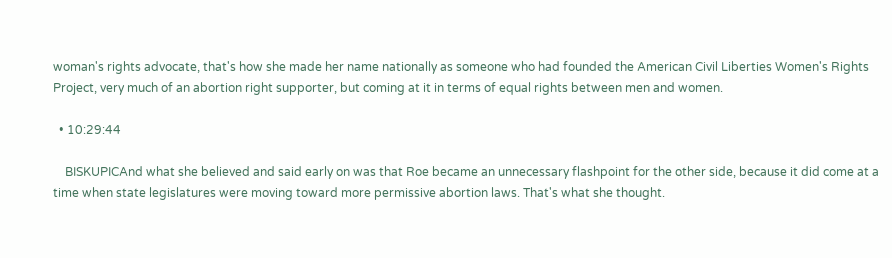woman's rights advocate, that's how she made her name nationally as someone who had founded the American Civil Liberties Women's Rights Project, very much of an abortion right supporter, but coming at it in terms of equal rights between men and women.

  • 10:29:44

    BISKUPICAnd what she believed and said early on was that Roe became an unnecessary flashpoint for the other side, because it did come at a time when state legislatures were moving toward more permissive abortion laws. That's what she thought.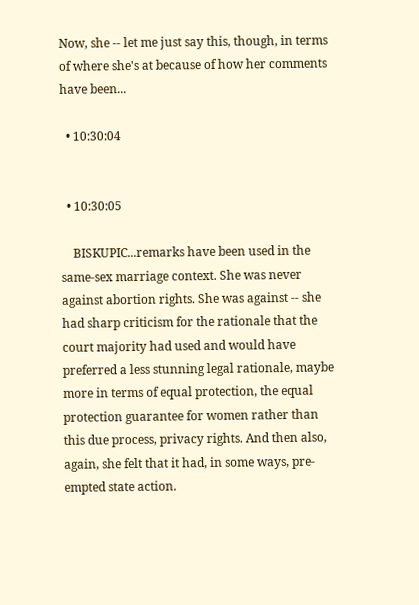Now, she -- let me just say this, though, in terms of where she's at because of how her comments have been...

  • 10:30:04


  • 10:30:05

    BISKUPIC...remarks have been used in the same-sex marriage context. She was never against abortion rights. She was against -- she had sharp criticism for the rationale that the court majority had used and would have preferred a less stunning legal rationale, maybe more in terms of equal protection, the equal protection guarantee for women rather than this due process, privacy rights. And then also, again, she felt that it had, in some ways, pre-empted state action.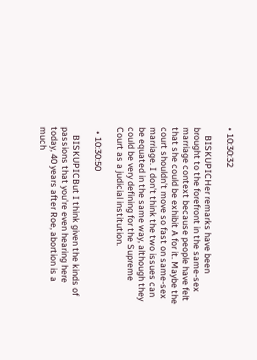• 10:30:32

    BISKUPICHer remarks have been brought to the forefront in the same-sex marriage context because people have felt that she could be exhibit A for it. Maybe the court shouldn't move so fast on same-sex marriage. I don't think the two issues can be equated in the same way, although they could be very defining for the Supreme Court as a judicial institution.

  • 10:30:50

    BISKUPICBut I think given the kinds of passions that you're even hearing here today, 40 years after Roe, abortion is a much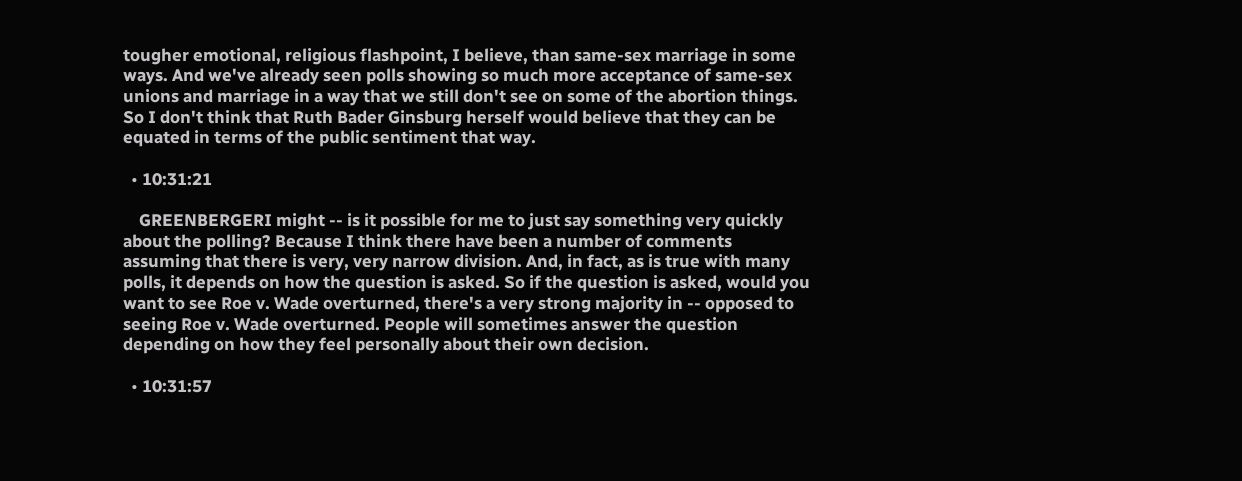tougher emotional, religious flashpoint, I believe, than same-sex marriage in some ways. And we've already seen polls showing so much more acceptance of same-sex unions and marriage in a way that we still don't see on some of the abortion things. So I don't think that Ruth Bader Ginsburg herself would believe that they can be equated in terms of the public sentiment that way.

  • 10:31:21

    GREENBERGERI might -- is it possible for me to just say something very quickly about the polling? Because I think there have been a number of comments assuming that there is very, very narrow division. And, in fact, as is true with many polls, it depends on how the question is asked. So if the question is asked, would you want to see Roe v. Wade overturned, there's a very strong majority in -- opposed to seeing Roe v. Wade overturned. People will sometimes answer the question depending on how they feel personally about their own decision.

  • 10:31:57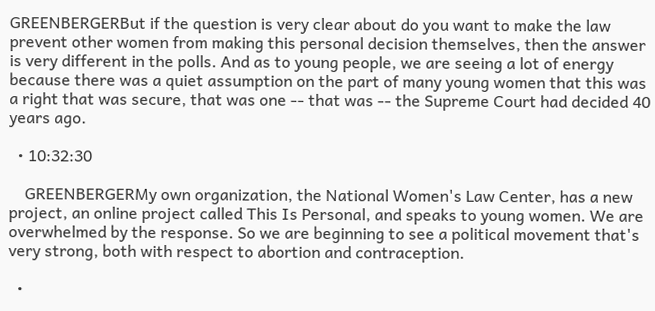GREENBERGERBut if the question is very clear about do you want to make the law prevent other women from making this personal decision themselves, then the answer is very different in the polls. And as to young people, we are seeing a lot of energy because there was a quiet assumption on the part of many young women that this was a right that was secure, that was one -- that was -- the Supreme Court had decided 40 years ago.

  • 10:32:30

    GREENBERGERMy own organization, the National Women's Law Center, has a new project, an online project called This Is Personal, and speaks to young women. We are overwhelmed by the response. So we are beginning to see a political movement that's very strong, both with respect to abortion and contraception.

  •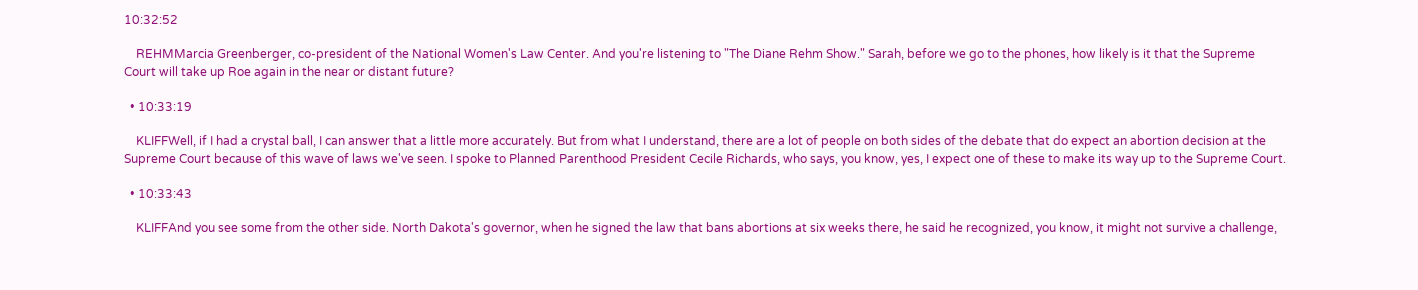10:32:52

    REHMMarcia Greenberger, co-president of the National Women's Law Center. And you're listening to "The Diane Rehm Show." Sarah, before we go to the phones, how likely is it that the Supreme Court will take up Roe again in the near or distant future?

  • 10:33:19

    KLIFFWell, if I had a crystal ball, I can answer that a little more accurately. But from what I understand, there are a lot of people on both sides of the debate that do expect an abortion decision at the Supreme Court because of this wave of laws we've seen. I spoke to Planned Parenthood President Cecile Richards, who says, you know, yes, I expect one of these to make its way up to the Supreme Court.

  • 10:33:43

    KLIFFAnd you see some from the other side. North Dakota's governor, when he signed the law that bans abortions at six weeks there, he said he recognized, you know, it might not survive a challenge,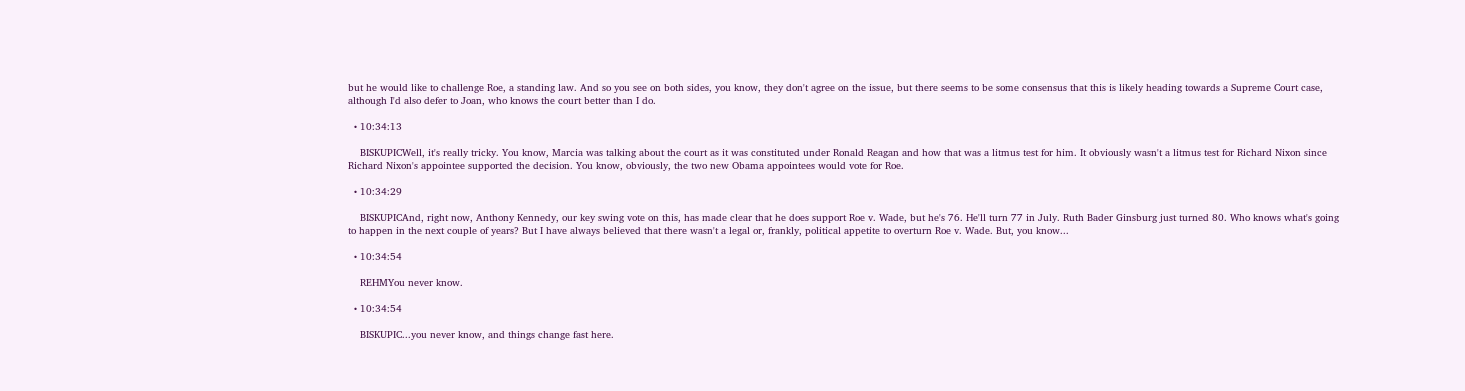but he would like to challenge Roe, a standing law. And so you see on both sides, you know, they don't agree on the issue, but there seems to be some consensus that this is likely heading towards a Supreme Court case, although I'd also defer to Joan, who knows the court better than I do.

  • 10:34:13

    BISKUPICWell, it's really tricky. You know, Marcia was talking about the court as it was constituted under Ronald Reagan and how that was a litmus test for him. It obviously wasn't a litmus test for Richard Nixon since Richard Nixon's appointee supported the decision. You know, obviously, the two new Obama appointees would vote for Roe.

  • 10:34:29

    BISKUPICAnd, right now, Anthony Kennedy, our key swing vote on this, has made clear that he does support Roe v. Wade, but he's 76. He'll turn 77 in July. Ruth Bader Ginsburg just turned 80. Who knows what's going to happen in the next couple of years? But I have always believed that there wasn't a legal or, frankly, political appetite to overturn Roe v. Wade. But, you know...

  • 10:34:54

    REHMYou never know.

  • 10:34:54

    BISKUPIC...you never know, and things change fast here.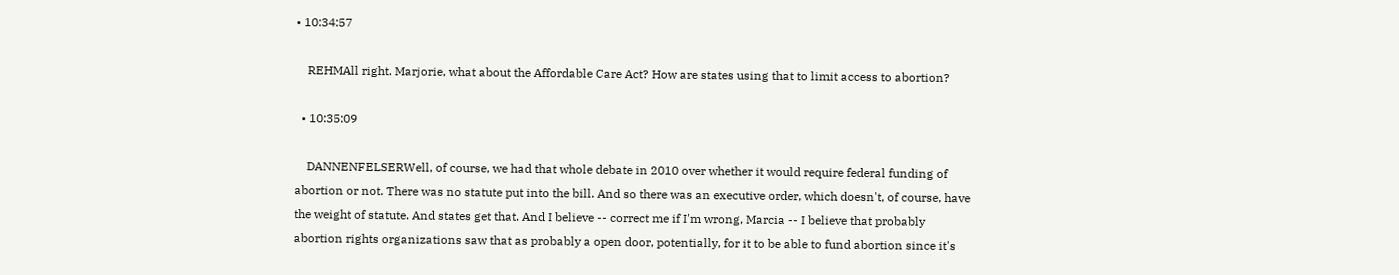• 10:34:57

    REHMAll right. Marjorie, what about the Affordable Care Act? How are states using that to limit access to abortion?

  • 10:35:09

    DANNENFELSERWell, of course, we had that whole debate in 2010 over whether it would require federal funding of abortion or not. There was no statute put into the bill. And so there was an executive order, which doesn't, of course, have the weight of statute. And states get that. And I believe -- correct me if I'm wrong, Marcia -- I believe that probably abortion rights organizations saw that as probably a open door, potentially, for it to be able to fund abortion since it's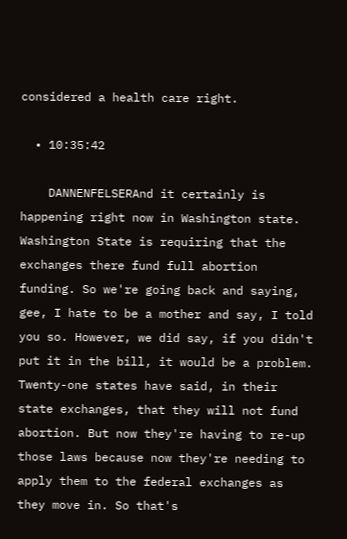considered a health care right.

  • 10:35:42

    DANNENFELSERAnd it certainly is happening right now in Washington state. Washington State is requiring that the exchanges there fund full abortion funding. So we're going back and saying, gee, I hate to be a mother and say, I told you so. However, we did say, if you didn't put it in the bill, it would be a problem. Twenty-one states have said, in their state exchanges, that they will not fund abortion. But now they're having to re-up those laws because now they're needing to apply them to the federal exchanges as they move in. So that's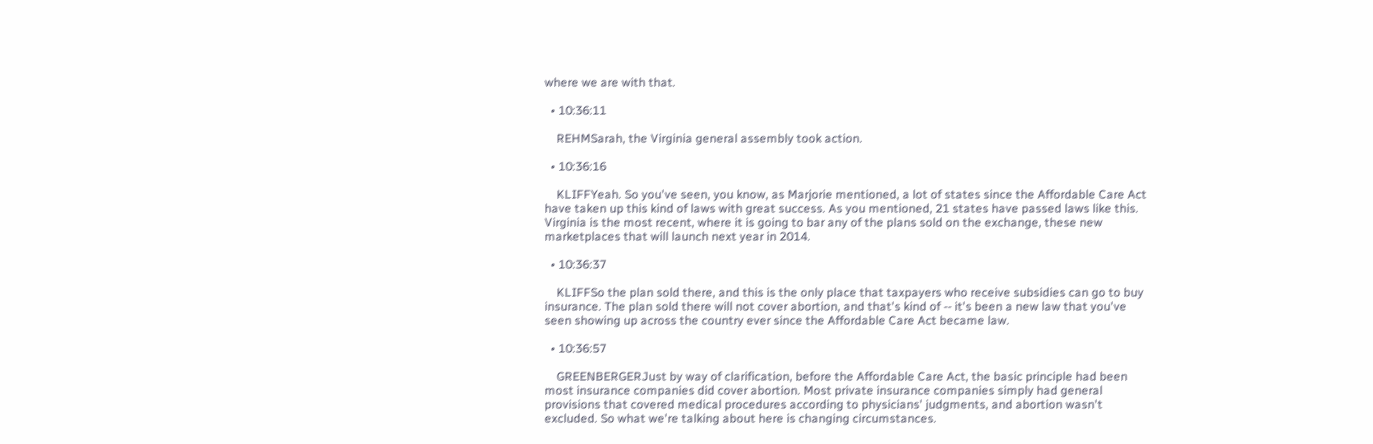where we are with that.

  • 10:36:11

    REHMSarah, the Virginia general assembly took action.

  • 10:36:16

    KLIFFYeah. So you've seen, you know, as Marjorie mentioned, a lot of states since the Affordable Care Act have taken up this kind of laws with great success. As you mentioned, 21 states have passed laws like this. Virginia is the most recent, where it is going to bar any of the plans sold on the exchange, these new marketplaces that will launch next year in 2014.

  • 10:36:37

    KLIFFSo the plan sold there, and this is the only place that taxpayers who receive subsidies can go to buy insurance. The plan sold there will not cover abortion, and that's kind of -- it's been a new law that you've seen showing up across the country ever since the Affordable Care Act became law.

  • 10:36:57

    GREENBERGERJust by way of clarification, before the Affordable Care Act, the basic principle had been most insurance companies did cover abortion. Most private insurance companies simply had general provisions that covered medical procedures according to physicians' judgments, and abortion wasn't excluded. So what we're talking about here is changing circumstances.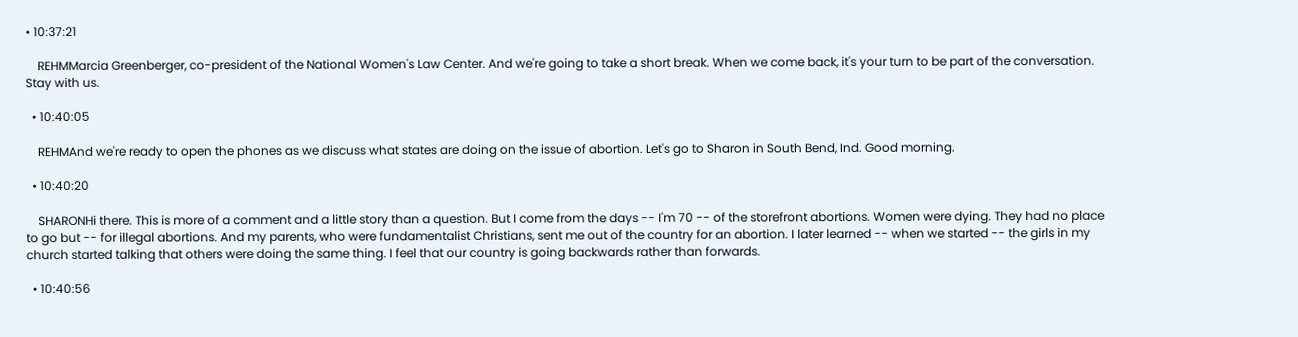• 10:37:21

    REHMMarcia Greenberger, co-president of the National Women's Law Center. And we're going to take a short break. When we come back, it's your turn to be part of the conversation. Stay with us.

  • 10:40:05

    REHMAnd we're ready to open the phones as we discuss what states are doing on the issue of abortion. Let's go to Sharon in South Bend, Ind. Good morning.

  • 10:40:20

    SHARONHi there. This is more of a comment and a little story than a question. But I come from the days -- I'm 70 -- of the storefront abortions. Women were dying. They had no place to go but -- for illegal abortions. And my parents, who were fundamentalist Christians, sent me out of the country for an abortion. I later learned -- when we started -- the girls in my church started talking that others were doing the same thing. I feel that our country is going backwards rather than forwards.

  • 10:40:56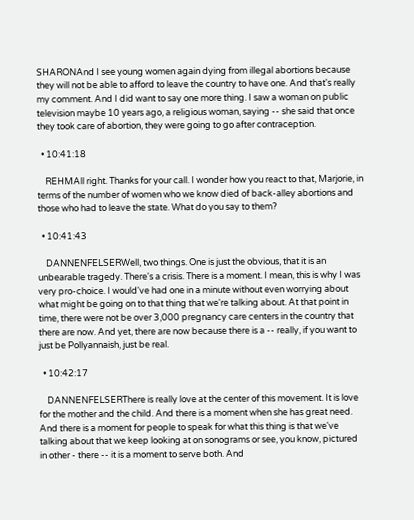SHARONAnd I see young women again dying from illegal abortions because they will not be able to afford to leave the country to have one. And that's really my comment. And I did want to say one more thing. I saw a woman on public television maybe 10 years ago, a religious woman, saying -- she said that once they took care of abortion, they were going to go after contraception.

  • 10:41:18

    REHMAll right. Thanks for your call. I wonder how you react to that, Marjorie, in terms of the number of women who we know died of back-alley abortions and those who had to leave the state. What do you say to them?

  • 10:41:43

    DANNENFELSERWell, two things. One is just the obvious, that it is an unbearable tragedy. There's a crisis. There is a moment. I mean, this is why I was very pro-choice. I would've had one in a minute without even worrying about what might be going on to that thing that we're talking about. At that point in time, there were not be over 3,000 pregnancy care centers in the country that there are now. And yet, there are now because there is a -- really, if you want to just be Pollyannaish, just be real.

  • 10:42:17

    DANNENFELSERThere is really love at the center of this movement. It is love for the mother and the child. And there is a moment when she has great need. And there is a moment for people to speak for what this thing is that we've talking about that we keep looking at on sonograms or see, you know, pictured in other - there -- it is a moment to serve both. And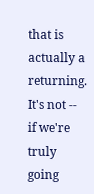that is actually a returning. It's not -- if we're truly going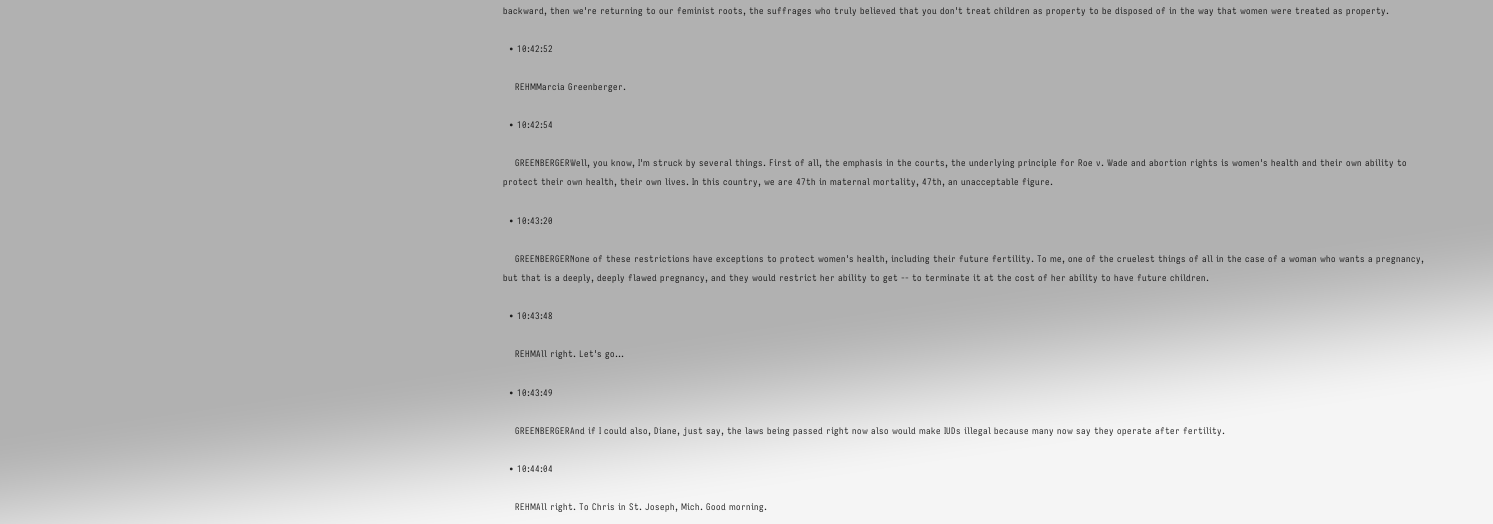backward, then we're returning to our feminist roots, the suffrages who truly believed that you don't treat children as property to be disposed of in the way that women were treated as property.

  • 10:42:52

    REHMMarcia Greenberger.

  • 10:42:54

    GREENBERGERWell, you know, I'm struck by several things. First of all, the emphasis in the courts, the underlying principle for Roe v. Wade and abortion rights is women's health and their own ability to protect their own health, their own lives. In this country, we are 47th in maternal mortality, 47th, an unacceptable figure.

  • 10:43:20

    GREENBERGERNone of these restrictions have exceptions to protect women's health, including their future fertility. To me, one of the cruelest things of all in the case of a woman who wants a pregnancy, but that is a deeply, deeply flawed pregnancy, and they would restrict her ability to get -- to terminate it at the cost of her ability to have future children.

  • 10:43:48

    REHMAll right. Let's go...

  • 10:43:49

    GREENBERGERAnd if I could also, Diane, just say, the laws being passed right now also would make IUDs illegal because many now say they operate after fertility.

  • 10:44:04

    REHMAll right. To Chris in St. Joseph, Mich. Good morning.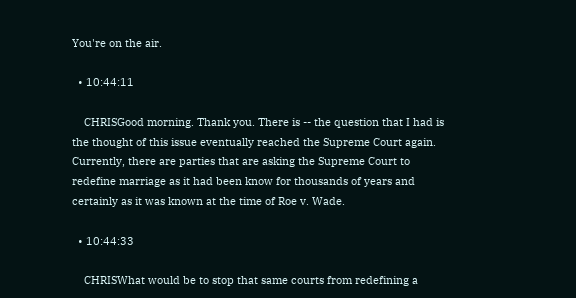You're on the air.

  • 10:44:11

    CHRISGood morning. Thank you. There is -- the question that I had is the thought of this issue eventually reached the Supreme Court again. Currently, there are parties that are asking the Supreme Court to redefine marriage as it had been know for thousands of years and certainly as it was known at the time of Roe v. Wade.

  • 10:44:33

    CHRISWhat would be to stop that same courts from redefining a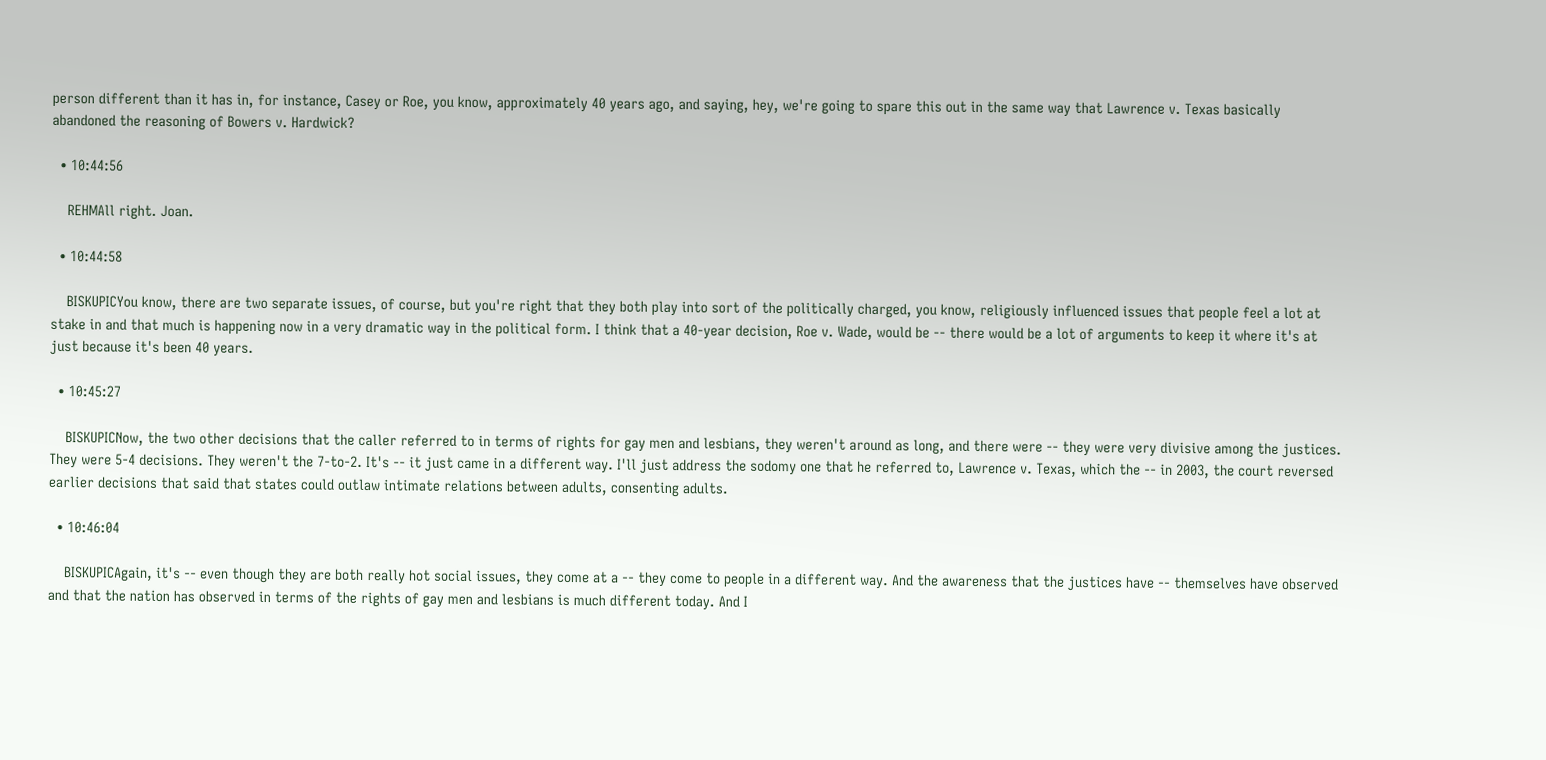person different than it has in, for instance, Casey or Roe, you know, approximately 40 years ago, and saying, hey, we're going to spare this out in the same way that Lawrence v. Texas basically abandoned the reasoning of Bowers v. Hardwick?

  • 10:44:56

    REHMAll right. Joan.

  • 10:44:58

    BISKUPICYou know, there are two separate issues, of course, but you're right that they both play into sort of the politically charged, you know, religiously influenced issues that people feel a lot at stake in and that much is happening now in a very dramatic way in the political form. I think that a 40-year decision, Roe v. Wade, would be -- there would be a lot of arguments to keep it where it's at just because it's been 40 years.

  • 10:45:27

    BISKUPICNow, the two other decisions that the caller referred to in terms of rights for gay men and lesbians, they weren't around as long, and there were -- they were very divisive among the justices. They were 5-4 decisions. They weren't the 7-to-2. It's -- it just came in a different way. I'll just address the sodomy one that he referred to, Lawrence v. Texas, which the -- in 2003, the court reversed earlier decisions that said that states could outlaw intimate relations between adults, consenting adults.

  • 10:46:04

    BISKUPICAgain, it's -- even though they are both really hot social issues, they come at a -- they come to people in a different way. And the awareness that the justices have -- themselves have observed and that the nation has observed in terms of the rights of gay men and lesbians is much different today. And I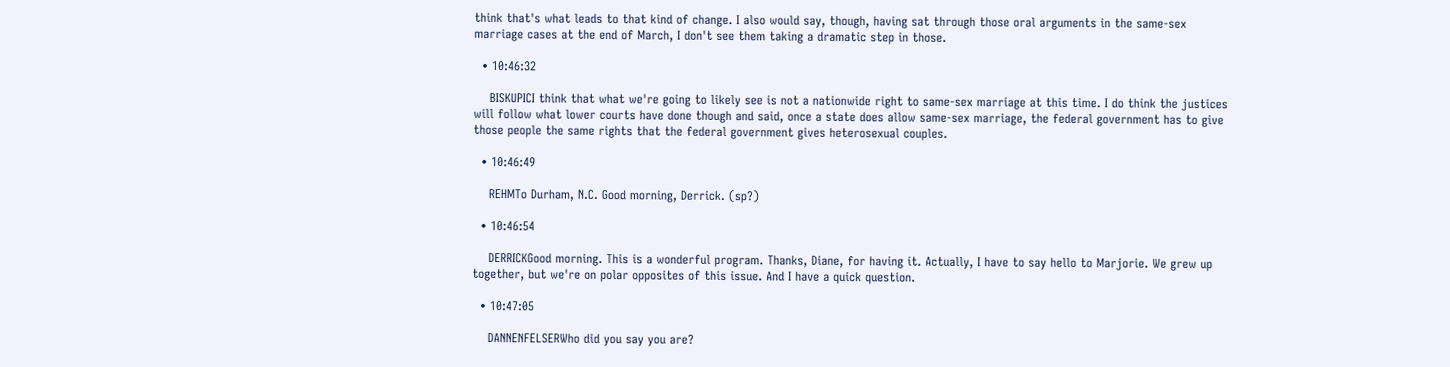think that's what leads to that kind of change. I also would say, though, having sat through those oral arguments in the same-sex marriage cases at the end of March, I don't see them taking a dramatic step in those.

  • 10:46:32

    BISKUPICI think that what we're going to likely see is not a nationwide right to same-sex marriage at this time. I do think the justices will follow what lower courts have done though and said, once a state does allow same-sex marriage, the federal government has to give those people the same rights that the federal government gives heterosexual couples.

  • 10:46:49

    REHMTo Durham, N.C. Good morning, Derrick. (sp?)

  • 10:46:54

    DERRICKGood morning. This is a wonderful program. Thanks, Diane, for having it. Actually, I have to say hello to Marjorie. We grew up together, but we're on polar opposites of this issue. And I have a quick question.

  • 10:47:05

    DANNENFELSERWho did you say you are?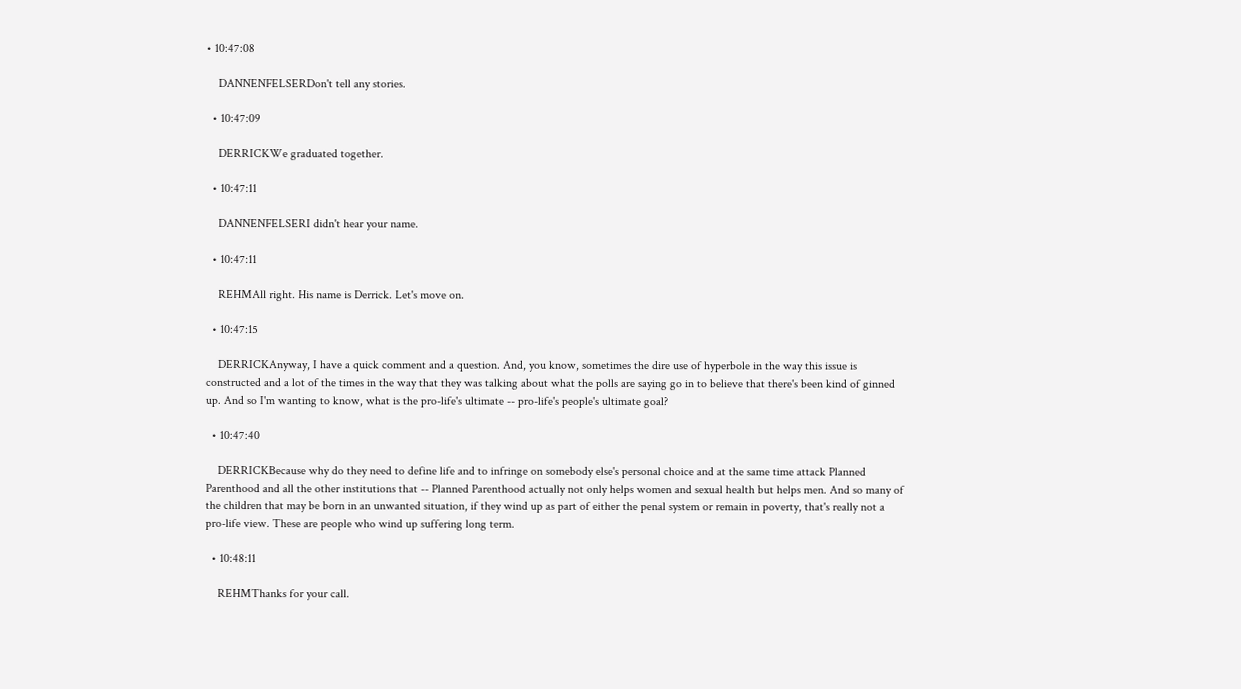• 10:47:08

    DANNENFELSERDon't tell any stories.

  • 10:47:09

    DERRICKWe graduated together.

  • 10:47:11

    DANNENFELSERI didn't hear your name.

  • 10:47:11

    REHMAll right. His name is Derrick. Let's move on.

  • 10:47:15

    DERRICKAnyway, I have a quick comment and a question. And, you know, sometimes the dire use of hyperbole in the way this issue is constructed and a lot of the times in the way that they was talking about what the polls are saying go in to believe that there's been kind of ginned up. And so I'm wanting to know, what is the pro-life's ultimate -- pro-life's people's ultimate goal?

  • 10:47:40

    DERRICKBecause why do they need to define life and to infringe on somebody else's personal choice and at the same time attack Planned Parenthood and all the other institutions that -- Planned Parenthood actually not only helps women and sexual health but helps men. And so many of the children that may be born in an unwanted situation, if they wind up as part of either the penal system or remain in poverty, that's really not a pro-life view. These are people who wind up suffering long term.

  • 10:48:11

    REHMThanks for your call.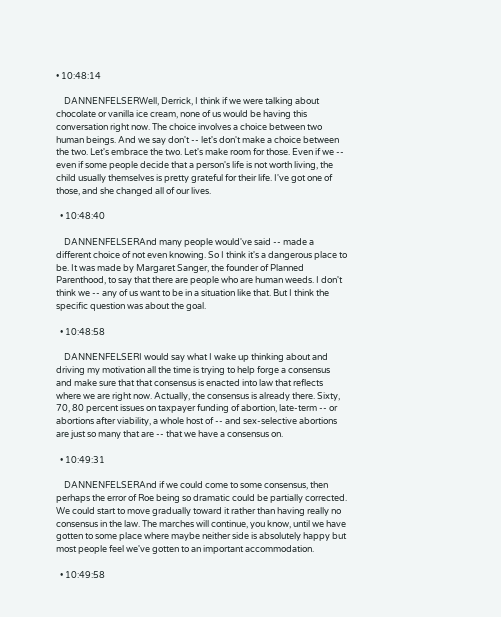• 10:48:14

    DANNENFELSERWell, Derrick, I think if we were talking about chocolate or vanilla ice cream, none of us would be having this conversation right now. The choice involves a choice between two human beings. And we say don't -- let's don't make a choice between the two. Let's embrace the two. Let's make room for those. Even if we -- even if some people decide that a person's life is not worth living, the child usually themselves is pretty grateful for their life. I've got one of those, and she changed all of our lives.

  • 10:48:40

    DANNENFELSERAnd many people would've said -- made a different choice of not even knowing. So I think it's a dangerous place to be. It was made by Margaret Sanger, the founder of Planned Parenthood, to say that there are people who are human weeds. I don't think we -- any of us want to be in a situation like that. But I think the specific question was about the goal.

  • 10:48:58

    DANNENFELSERI would say what I wake up thinking about and driving my motivation all the time is trying to help forge a consensus and make sure that that consensus is enacted into law that reflects where we are right now. Actually, the consensus is already there. Sixty, 70, 80 percent issues on taxpayer funding of abortion, late-term -- or abortions after viability, a whole host of -- and sex-selective abortions are just so many that are -- that we have a consensus on.

  • 10:49:31

    DANNENFELSERAnd if we could come to some consensus, then perhaps the error of Roe being so dramatic could be partially corrected. We could start to move gradually toward it rather than having really no consensus in the law. The marches will continue, you know, until we have gotten to some place where maybe neither side is absolutely happy but most people feel we've gotten to an important accommodation.

  • 10:49:58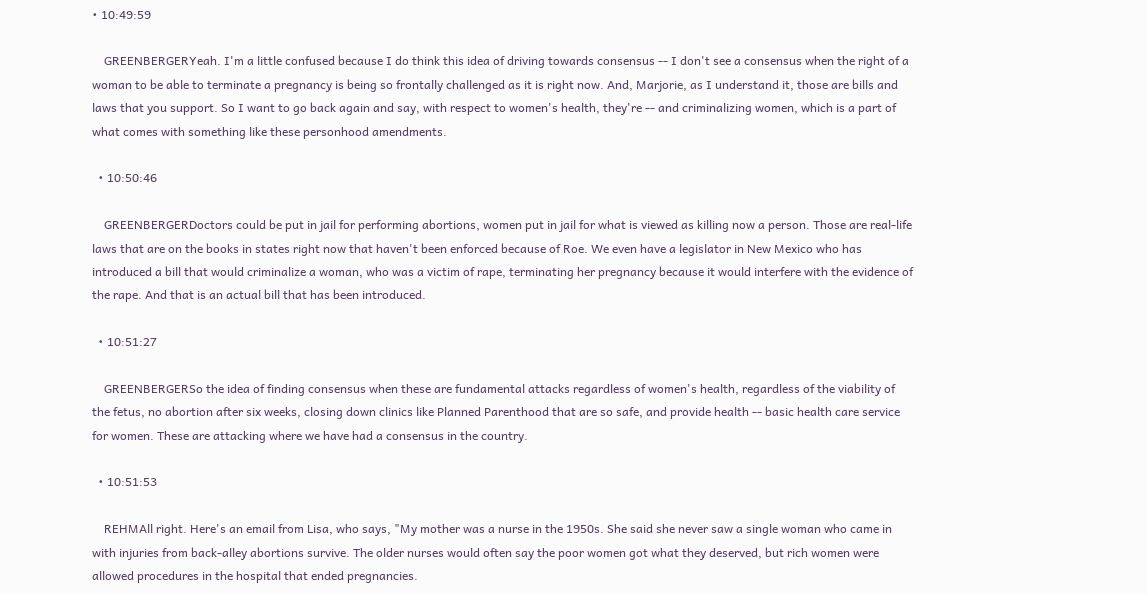• 10:49:59

    GREENBERGERYeah. I'm a little confused because I do think this idea of driving towards consensus -- I don't see a consensus when the right of a woman to be able to terminate a pregnancy is being so frontally challenged as it is right now. And, Marjorie, as I understand it, those are bills and laws that you support. So I want to go back again and say, with respect to women's health, they're -- and criminalizing women, which is a part of what comes with something like these personhood amendments.

  • 10:50:46

    GREENBERGERDoctors could be put in jail for performing abortions, women put in jail for what is viewed as killing now a person. Those are real-life laws that are on the books in states right now that haven't been enforced because of Roe. We even have a legislator in New Mexico who has introduced a bill that would criminalize a woman, who was a victim of rape, terminating her pregnancy because it would interfere with the evidence of the rape. And that is an actual bill that has been introduced.

  • 10:51:27

    GREENBERGERSo the idea of finding consensus when these are fundamental attacks regardless of women's health, regardless of the viability of the fetus, no abortion after six weeks, closing down clinics like Planned Parenthood that are so safe, and provide health -- basic health care service for women. These are attacking where we have had a consensus in the country.

  • 10:51:53

    REHMAll right. Here's an email from Lisa, who says, "My mother was a nurse in the 1950s. She said she never saw a single woman who came in with injuries from back-alley abortions survive. The older nurses would often say the poor women got what they deserved, but rich women were allowed procedures in the hospital that ended pregnancies.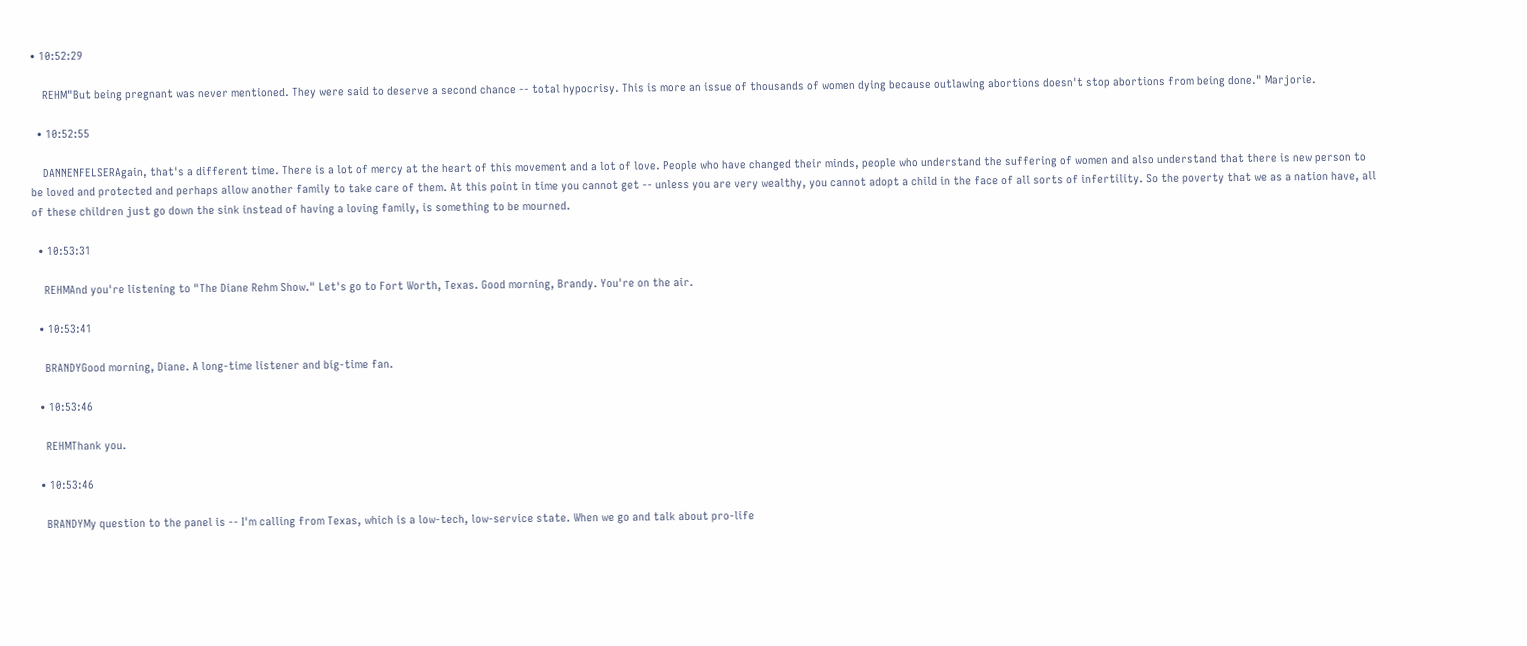• 10:52:29

    REHM"But being pregnant was never mentioned. They were said to deserve a second chance -- total hypocrisy. This is more an issue of thousands of women dying because outlawing abortions doesn't stop abortions from being done." Marjorie.

  • 10:52:55

    DANNENFELSERAgain, that's a different time. There is a lot of mercy at the heart of this movement and a lot of love. People who have changed their minds, people who understand the suffering of women and also understand that there is new person to be loved and protected and perhaps allow another family to take care of them. At this point in time you cannot get -- unless you are very wealthy, you cannot adopt a child in the face of all sorts of infertility. So the poverty that we as a nation have, all of these children just go down the sink instead of having a loving family, is something to be mourned.

  • 10:53:31

    REHMAnd you're listening to "The Diane Rehm Show." Let's go to Fort Worth, Texas. Good morning, Brandy. You're on the air.

  • 10:53:41

    BRANDYGood morning, Diane. A long-time listener and big-time fan.

  • 10:53:46

    REHMThank you.

  • 10:53:46

    BRANDYMy question to the panel is -- I'm calling from Texas, which is a low-tech, low-service state. When we go and talk about pro-life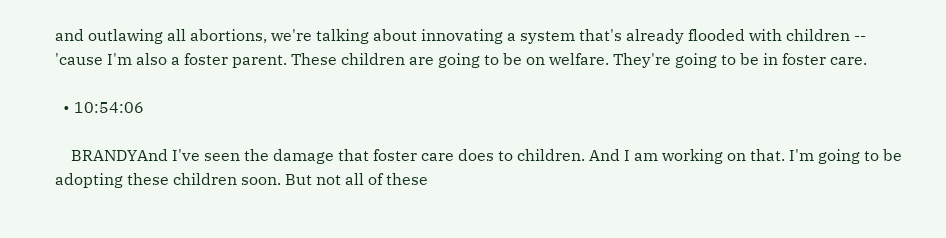and outlawing all abortions, we're talking about innovating a system that's already flooded with children -- 'cause I'm also a foster parent. These children are going to be on welfare. They're going to be in foster care.

  • 10:54:06

    BRANDYAnd I've seen the damage that foster care does to children. And I am working on that. I'm going to be adopting these children soon. But not all of these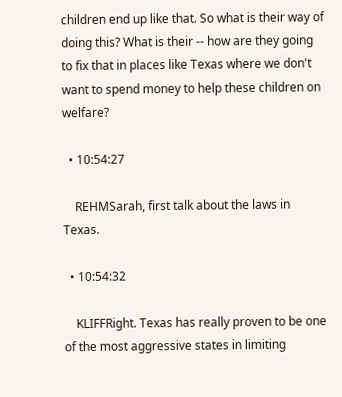children end up like that. So what is their way of doing this? What is their -- how are they going to fix that in places like Texas where we don't want to spend money to help these children on welfare?

  • 10:54:27

    REHMSarah, first talk about the laws in Texas.

  • 10:54:32

    KLIFFRight. Texas has really proven to be one of the most aggressive states in limiting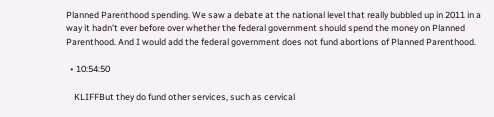Planned Parenthood spending. We saw a debate at the national level that really bubbled up in 2011 in a way it hadn't ever before over whether the federal government should spend the money on Planned Parenthood. And I would add the federal government does not fund abortions of Planned Parenthood.

  • 10:54:50

    KLIFFBut they do fund other services, such as cervical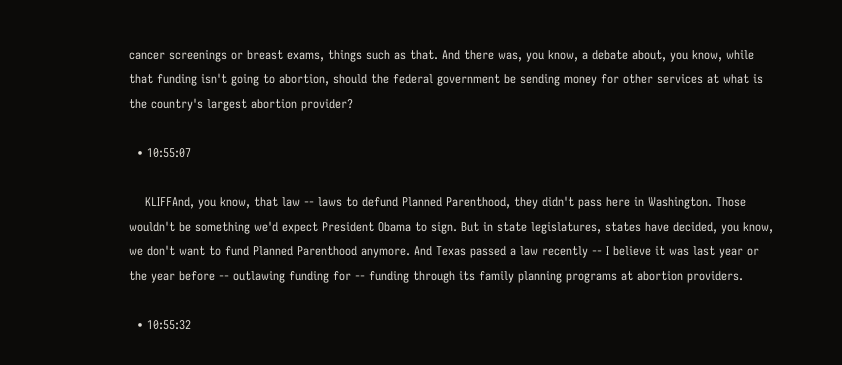cancer screenings or breast exams, things such as that. And there was, you know, a debate about, you know, while that funding isn't going to abortion, should the federal government be sending money for other services at what is the country's largest abortion provider?

  • 10:55:07

    KLIFFAnd, you know, that law -- laws to defund Planned Parenthood, they didn't pass here in Washington. Those wouldn't be something we'd expect President Obama to sign. But in state legislatures, states have decided, you know, we don't want to fund Planned Parenthood anymore. And Texas passed a law recently -- I believe it was last year or the year before -- outlawing funding for -- funding through its family planning programs at abortion providers.

  • 10:55:32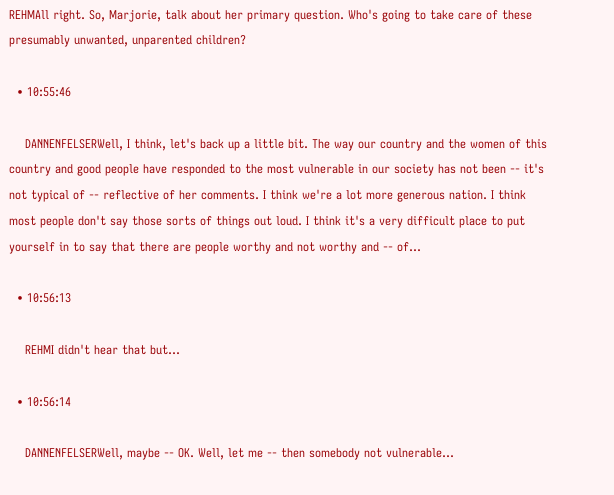REHMAll right. So, Marjorie, talk about her primary question. Who's going to take care of these presumably unwanted, unparented children?

  • 10:55:46

    DANNENFELSERWell, I think, let's back up a little bit. The way our country and the women of this country and good people have responded to the most vulnerable in our society has not been -- it's not typical of -- reflective of her comments. I think we're a lot more generous nation. I think most people don't say those sorts of things out loud. I think it's a very difficult place to put yourself in to say that there are people worthy and not worthy and -- of...

  • 10:56:13

    REHMI didn't hear that but...

  • 10:56:14

    DANNENFELSERWell, maybe -- OK. Well, let me -- then somebody not vulnerable...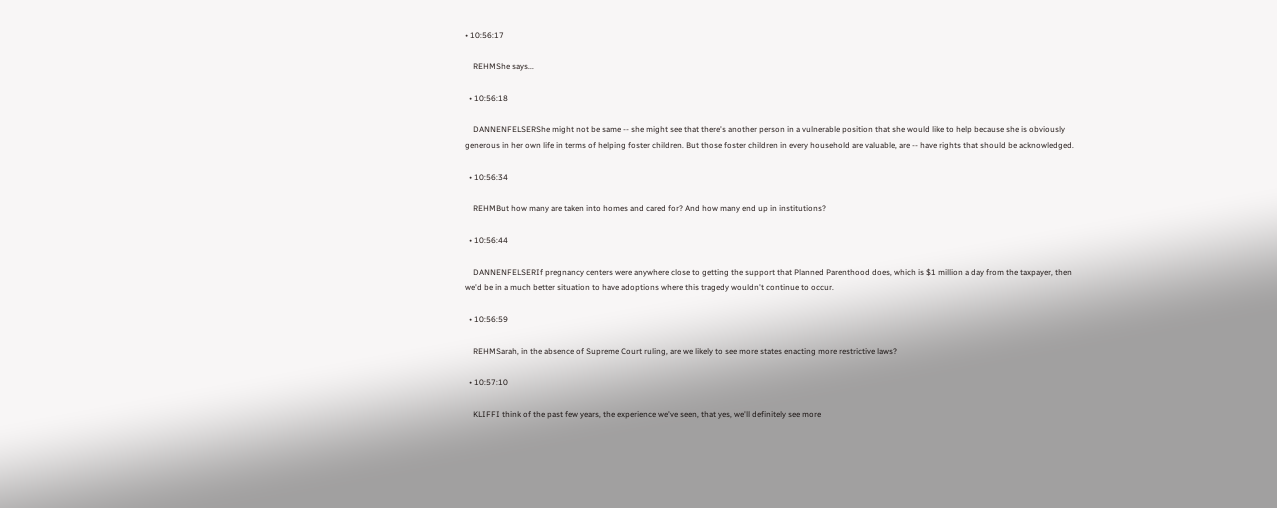• 10:56:17

    REHMShe says...

  • 10:56:18

    DANNENFELSERShe might not be same -- she might see that there's another person in a vulnerable position that she would like to help because she is obviously generous in her own life in terms of helping foster children. But those foster children in every household are valuable, are -- have rights that should be acknowledged.

  • 10:56:34

    REHMBut how many are taken into homes and cared for? And how many end up in institutions?

  • 10:56:44

    DANNENFELSERIf pregnancy centers were anywhere close to getting the support that Planned Parenthood does, which is $1 million a day from the taxpayer, then we'd be in a much better situation to have adoptions where this tragedy wouldn't continue to occur.

  • 10:56:59

    REHMSarah, in the absence of Supreme Court ruling, are we likely to see more states enacting more restrictive laws?

  • 10:57:10

    KLIFFI think of the past few years, the experience we've seen, that yes, we'll definitely see more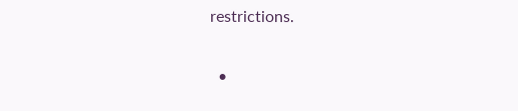restrictions.

  •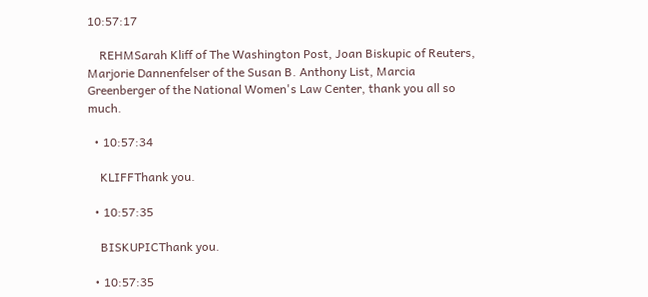10:57:17

    REHMSarah Kliff of The Washington Post, Joan Biskupic of Reuters, Marjorie Dannenfelser of the Susan B. Anthony List, Marcia Greenberger of the National Women's Law Center, thank you all so much.

  • 10:57:34

    KLIFFThank you.

  • 10:57:35

    BISKUPICThank you.

  • 10:57:35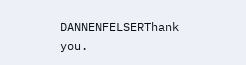DANNENFELSERThank you.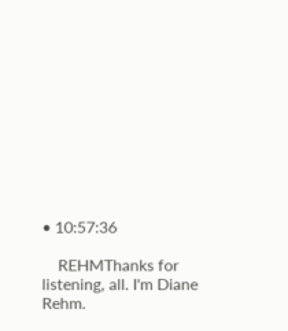• 10:57:36

    REHMThanks for listening, all. I'm Diane Rehm.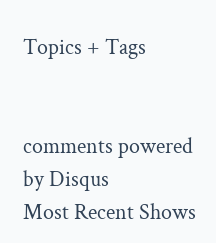Topics + Tags


comments powered by Disqus
Most Recent Shows